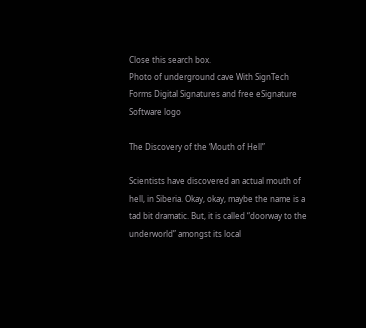Close this search box.
Photo of underground cave With SignTech Forms Digital Signatures and free eSignature Software logo

The Discovery of the ‘Mouth of Hell”

Scientists have discovered an actual mouth of hell, in Siberia. Okay, okay, maybe the name is a tad bit dramatic. But, it is called “doorway to the underworld” amongst its local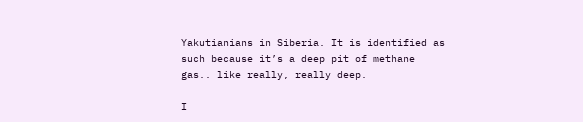Yakutianians in Siberia. It is identified as such because it’s a deep pit of methane gas.. like really, really deep.

I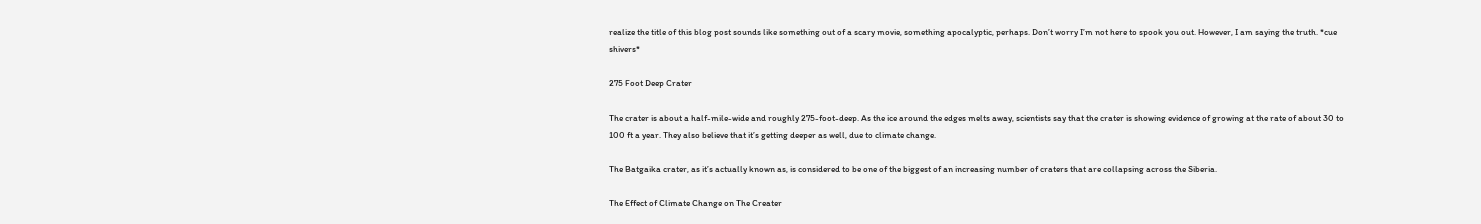realize the title of this blog post sounds like something out of a scary movie, something apocalyptic, perhaps. Don’t worry I’m not here to spook you out. However, I am saying the truth. *cue shivers*

275 Foot Deep Crater

The crater is about a half-mile-wide and roughly 275-foot-deep. As the ice around the edges melts away, scientists say that the crater is showing evidence of growing at the rate of about 30 to 100 ft a year. They also believe that it’s getting deeper as well, due to climate change.

The Batgaika crater, as it’s actually known as, is considered to be one of the biggest of an increasing number of craters that are collapsing across the Siberia.

The Effect of Climate Change on The Creater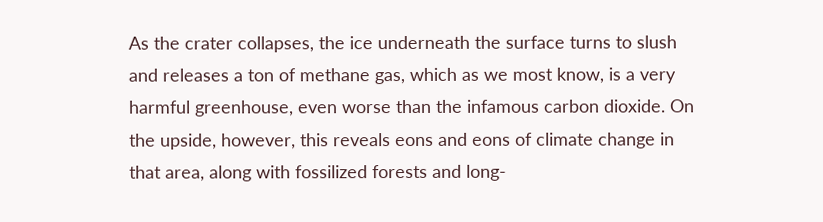As the crater collapses, the ice underneath the surface turns to slush and releases a ton of methane gas, which as we most know, is a very harmful greenhouse, even worse than the infamous carbon dioxide. On the upside, however, this reveals eons and eons of climate change in that area, along with fossilized forests and long-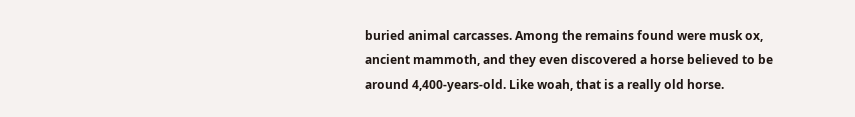buried animal carcasses. Among the remains found were musk ox, ancient mammoth, and they even discovered a horse believed to be around 4,400-years-old. Like woah, that is a really old horse.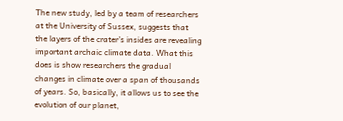The new study, led by a team of researchers at the University of Sussex, suggests that the layers of the crater’s insides are revealing important archaic climate data. What this does is show researchers the gradual changes in climate over a span of thousands of years. So, basically, it allows us to see the evolution of our planet,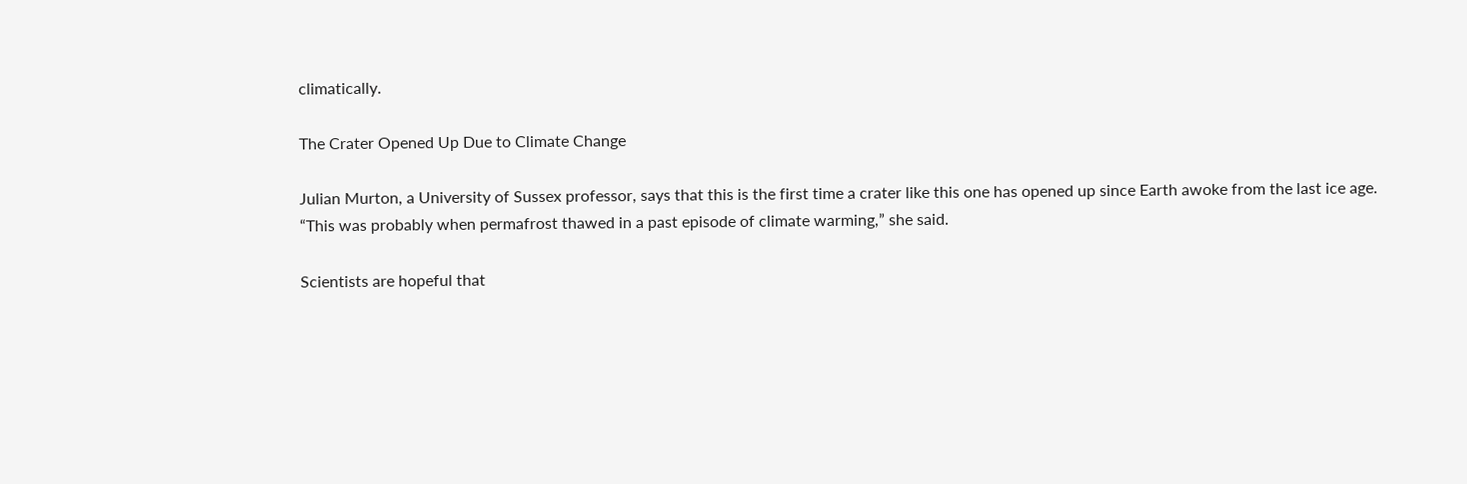climatically.

The Crater Opened Up Due to Climate Change

Julian Murton, a University of Sussex professor, says that this is the first time a crater like this one has opened up since Earth awoke from the last ice age. “This was probably when permafrost thawed in a past episode of climate warming,” she said.

Scientists are hopeful that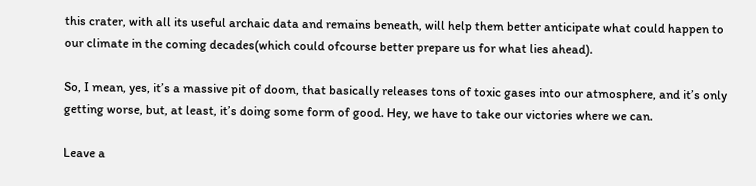this crater, with all its useful archaic data and remains beneath, will help them better anticipate what could happen to our climate in the coming decades(which could ofcourse better prepare us for what lies ahead).

So, I mean, yes, it’s a massive pit of doom, that basically releases tons of toxic gases into our atmosphere, and it’s only getting worse, but, at least, it’s doing some form of good. Hey, we have to take our victories where we can.

Leave a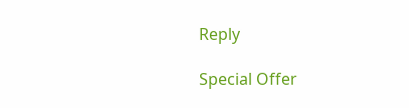Reply

Special Offer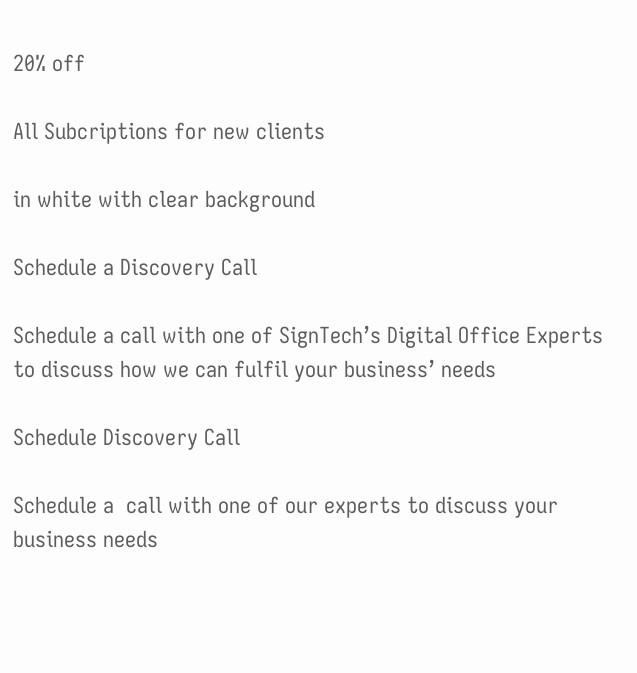20% off

All Subcriptions for new clients

in white with clear background

Schedule a Discovery Call

Schedule a call with one of SignTech’s Digital Office Experts to discuss how we can fulfil your business’ needs

Schedule Discovery Call

Schedule a  call with one of our experts to discuss your business needs